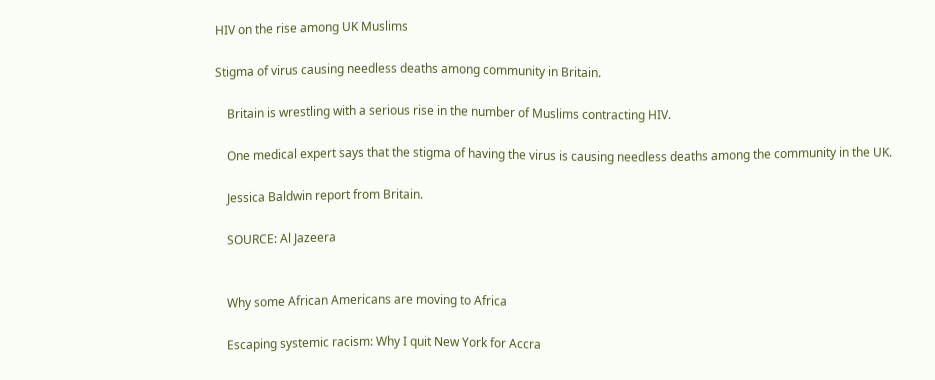HIV on the rise among UK Muslims

Stigma of virus causing needless deaths among community in Britain.

    Britain is wrestling with a serious rise in the number of Muslims contracting HIV.

    One medical expert says that the stigma of having the virus is causing needless deaths among the community in the UK.

    Jessica Baldwin report from Britain.

    SOURCE: Al Jazeera


    Why some African Americans are moving to Africa

    Escaping systemic racism: Why I quit New York for Accra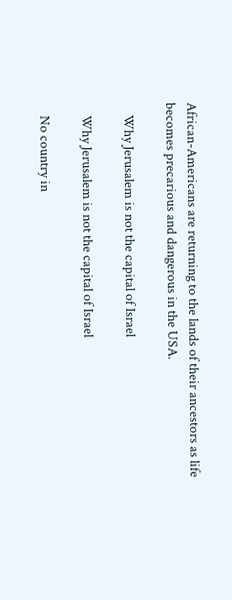African-Americans are returning to the lands of their ancestors as life becomes precarious and dangerous in the USA.

    Why Jerusalem is not the capital of Israel

    Why Jerusalem is not the capital of Israel

    No country in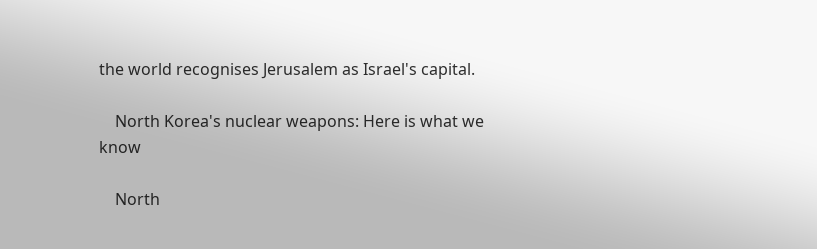the world recognises Jerusalem as Israel's capital.

    North Korea's nuclear weapons: Here is what we know

    North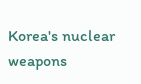Korea's nuclear weapons